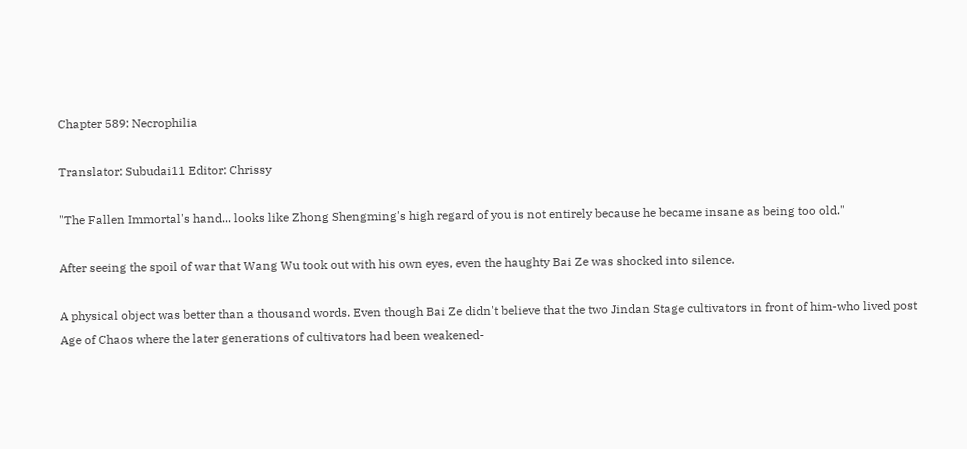Chapter 589: Necrophilia

Translator: Subudai11 Editor: Chrissy

"The Fallen Immortal's hand... looks like Zhong Shengming's high regard of you is not entirely because he became insane as being too old."

After seeing the spoil of war that Wang Wu took out with his own eyes, even the haughty Bai Ze was shocked into silence.

A physical object was better than a thousand words. Even though Bai Ze didn't believe that the two Jindan Stage cultivators in front of him-who lived post Age of Chaos where the later generations of cultivators had been weakened-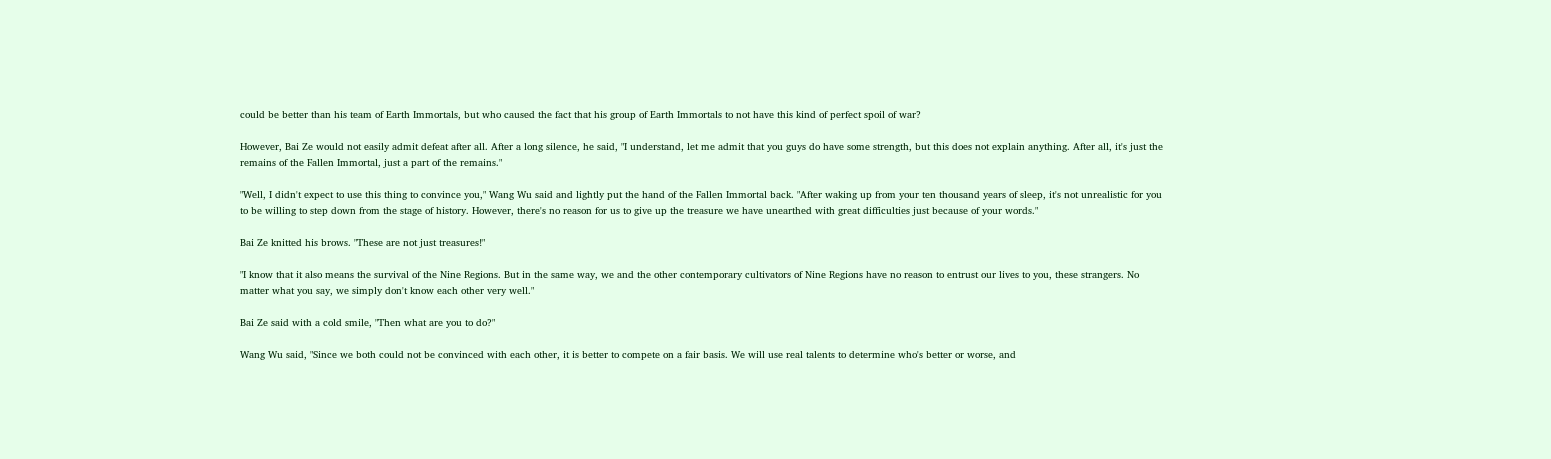could be better than his team of Earth Immortals, but who caused the fact that his group of Earth Immortals to not have this kind of perfect spoil of war?

However, Bai Ze would not easily admit defeat after all. After a long silence, he said, "I understand, let me admit that you guys do have some strength, but this does not explain anything. After all, it's just the remains of the Fallen Immortal, just a part of the remains."

"Well, I didn't expect to use this thing to convince you," Wang Wu said and lightly put the hand of the Fallen Immortal back. "After waking up from your ten thousand years of sleep, it's not unrealistic for you to be willing to step down from the stage of history. However, there's no reason for us to give up the treasure we have unearthed with great difficulties just because of your words."

Bai Ze knitted his brows. "These are not just treasures!"

"I know that it also means the survival of the Nine Regions. But in the same way, we and the other contemporary cultivators of Nine Regions have no reason to entrust our lives to you, these strangers. No matter what you say, we simply don't know each other very well."

Bai Ze said with a cold smile, "Then what are you to do?"

Wang Wu said, "Since we both could not be convinced with each other, it is better to compete on a fair basis. We will use real talents to determine who's better or worse, and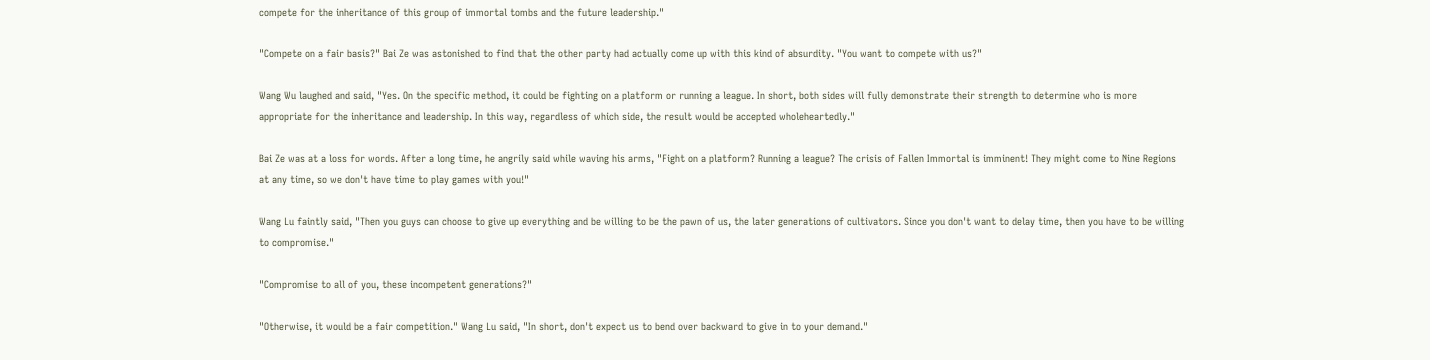compete for the inheritance of this group of immortal tombs and the future leadership."

"Compete on a fair basis?" Bai Ze was astonished to find that the other party had actually come up with this kind of absurdity. "You want to compete with us?"

Wang Wu laughed and said, "Yes. On the specific method, it could be fighting on a platform or running a league. In short, both sides will fully demonstrate their strength to determine who is more appropriate for the inheritance and leadership. In this way, regardless of which side, the result would be accepted wholeheartedly."

Bai Ze was at a loss for words. After a long time, he angrily said while waving his arms, "Fight on a platform? Running a league? The crisis of Fallen Immortal is imminent! They might come to Nine Regions at any time, so we don't have time to play games with you!"

Wang Lu faintly said, "Then you guys can choose to give up everything and be willing to be the pawn of us, the later generations of cultivators. Since you don't want to delay time, then you have to be willing to compromise."

"Compromise to all of you, these incompetent generations?"

"Otherwise, it would be a fair competition." Wang Lu said, "In short, don't expect us to bend over backward to give in to your demand."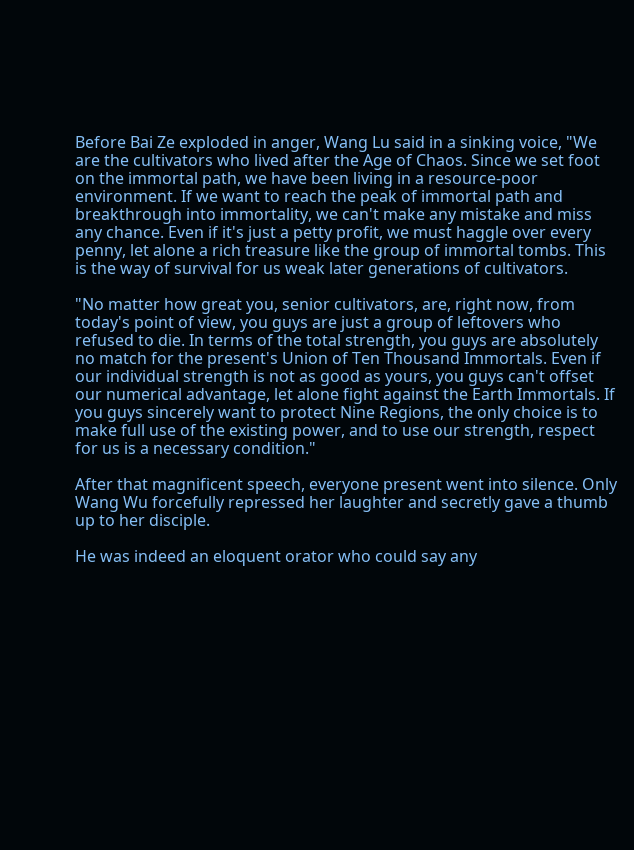Before Bai Ze exploded in anger, Wang Lu said in a sinking voice, "We are the cultivators who lived after the Age of Chaos. Since we set foot on the immortal path, we have been living in a resource-poor environment. If we want to reach the peak of immortal path and breakthrough into immortality, we can't make any mistake and miss any chance. Even if it's just a petty profit, we must haggle over every penny, let alone a rich treasure like the group of immortal tombs. This is the way of survival for us weak later generations of cultivators.

"No matter how great you, senior cultivators, are, right now, from today's point of view, you guys are just a group of leftovers who refused to die. In terms of the total strength, you guys are absolutely no match for the present's Union of Ten Thousand Immortals. Even if our individual strength is not as good as yours, you guys can't offset our numerical advantage, let alone fight against the Earth Immortals. If you guys sincerely want to protect Nine Regions, the only choice is to make full use of the existing power, and to use our strength, respect for us is a necessary condition."

After that magnificent speech, everyone present went into silence. Only Wang Wu forcefully repressed her laughter and secretly gave a thumb up to her disciple.

He was indeed an eloquent orator who could say any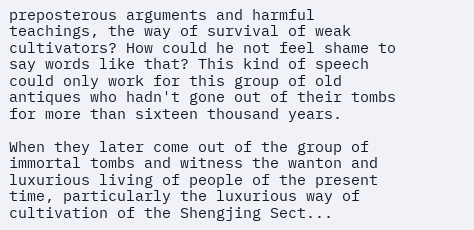preposterous arguments and harmful teachings, the way of survival of weak cultivators? How could he not feel shame to say words like that? This kind of speech could only work for this group of old antiques who hadn't gone out of their tombs for more than sixteen thousand years.

When they later come out of the group of immortal tombs and witness the wanton and luxurious living of people of the present time, particularly the luxurious way of cultivation of the Shengjing Sect...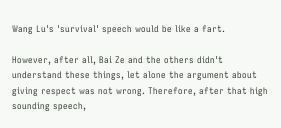Wang Lu's 'survival' speech would be like a fart.

However, after all, Bai Ze and the others didn't understand these things, let alone the argument about giving respect was not wrong. Therefore, after that high sounding speech,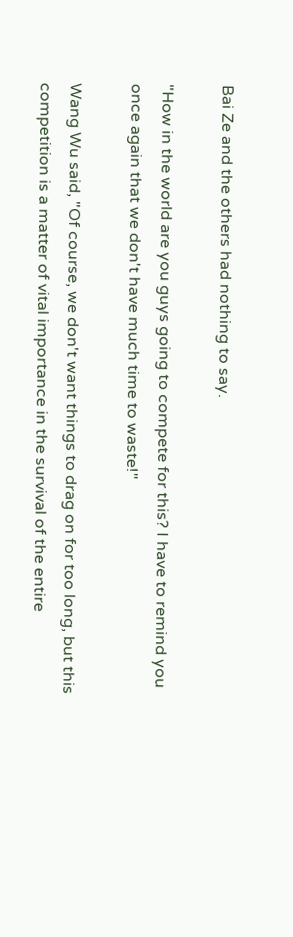Bai Ze and the others had nothing to say.

"How in the world are you guys going to compete for this? I have to remind you once again that we don't have much time to waste!"

Wang Wu said, "Of course, we don't want things to drag on for too long, but this competition is a matter of vital importance in the survival of the entire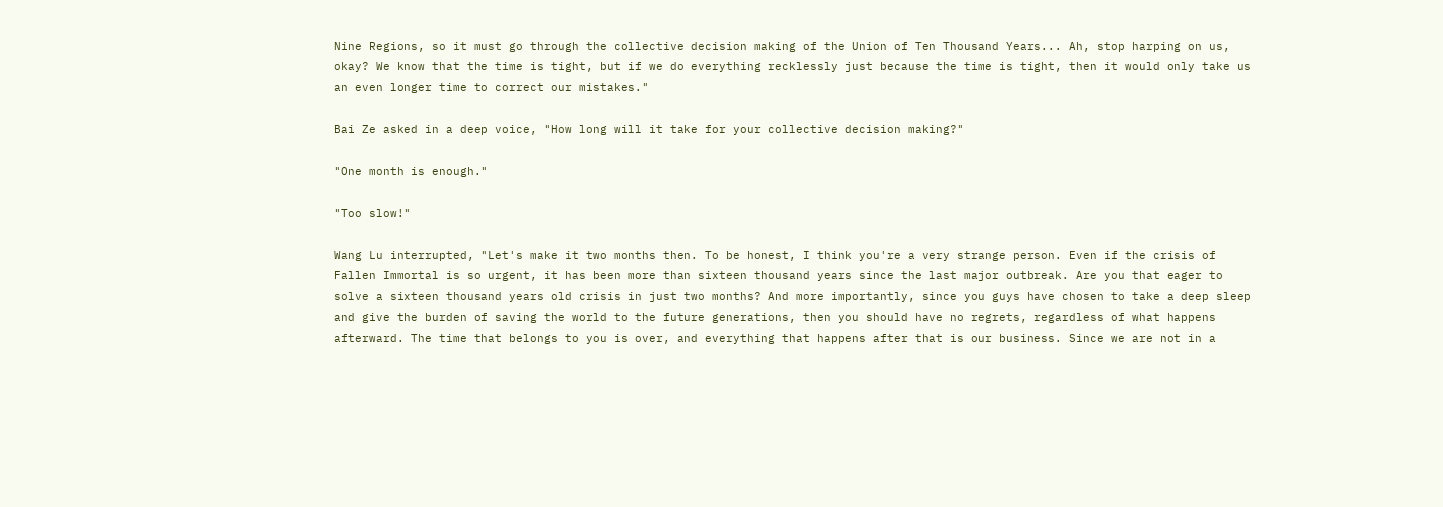Nine Regions, so it must go through the collective decision making of the Union of Ten Thousand Years... Ah, stop harping on us, okay? We know that the time is tight, but if we do everything recklessly just because the time is tight, then it would only take us an even longer time to correct our mistakes."

Bai Ze asked in a deep voice, "How long will it take for your collective decision making?"

"One month is enough."

"Too slow!"

Wang Lu interrupted, "Let's make it two months then. To be honest, I think you're a very strange person. Even if the crisis of Fallen Immortal is so urgent, it has been more than sixteen thousand years since the last major outbreak. Are you that eager to solve a sixteen thousand years old crisis in just two months? And more importantly, since you guys have chosen to take a deep sleep and give the burden of saving the world to the future generations, then you should have no regrets, regardless of what happens afterward. The time that belongs to you is over, and everything that happens after that is our business. Since we are not in a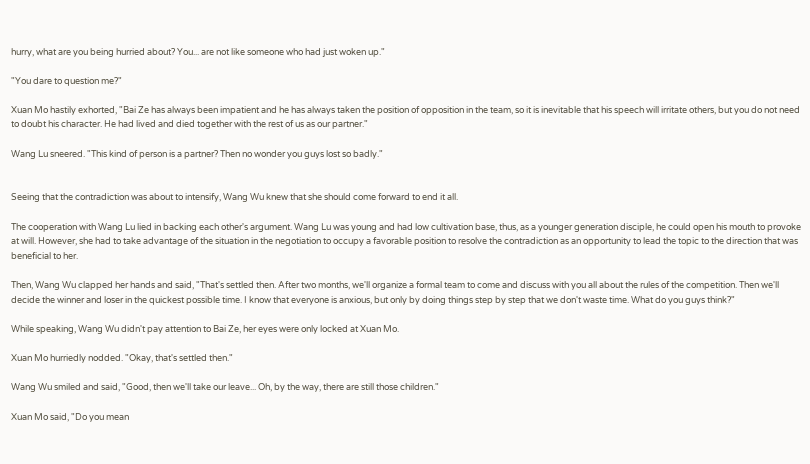hurry, what are you being hurried about? You... are not like someone who had just woken up."

"You dare to question me?"

Xuan Mo hastily exhorted, "Bai Ze has always been impatient and he has always taken the position of opposition in the team, so it is inevitable that his speech will irritate others, but you do not need to doubt his character. He had lived and died together with the rest of us as our partner."

Wang Lu sneered. "This kind of person is a partner? Then no wonder you guys lost so badly."


Seeing that the contradiction was about to intensify, Wang Wu knew that she should come forward to end it all.

The cooperation with Wang Lu lied in backing each other's argument. Wang Lu was young and had low cultivation base, thus, as a younger generation disciple, he could open his mouth to provoke at will. However, she had to take advantage of the situation in the negotiation to occupy a favorable position to resolve the contradiction as an opportunity to lead the topic to the direction that was beneficial to her.

Then, Wang Wu clapped her hands and said, "That's settled then. After two months, we'll organize a formal team to come and discuss with you all about the rules of the competition. Then we'll decide the winner and loser in the quickest possible time. I know that everyone is anxious, but only by doing things step by step that we don't waste time. What do you guys think?"

While speaking, Wang Wu didn't pay attention to Bai Ze, her eyes were only locked at Xuan Mo.

Xuan Mo hurriedly nodded. "Okay, that's settled then."

Wang Wu smiled and said, "Good, then we'll take our leave... Oh, by the way, there are still those children."

Xuan Mo said, "Do you mean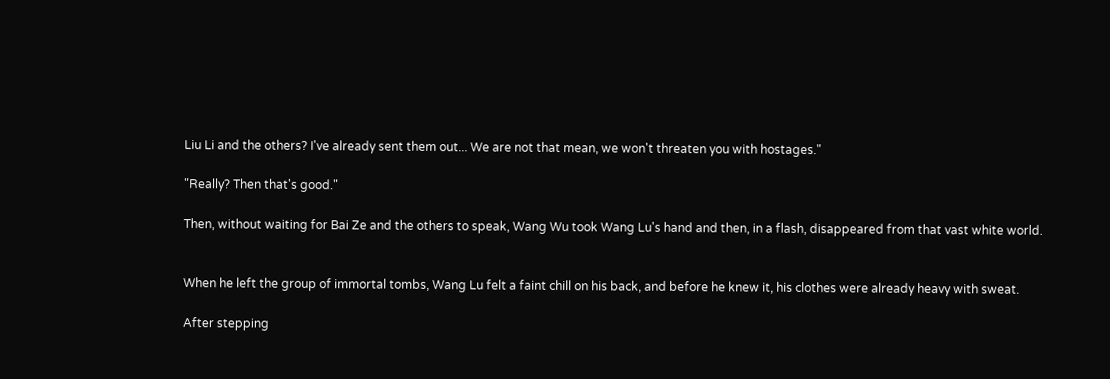Liu Li and the others? I've already sent them out... We are not that mean, we won't threaten you with hostages."

"Really? Then that's good."

Then, without waiting for Bai Ze and the others to speak, Wang Wu took Wang Lu's hand and then, in a flash, disappeared from that vast white world.


When he left the group of immortal tombs, Wang Lu felt a faint chill on his back, and before he knew it, his clothes were already heavy with sweat.

After stepping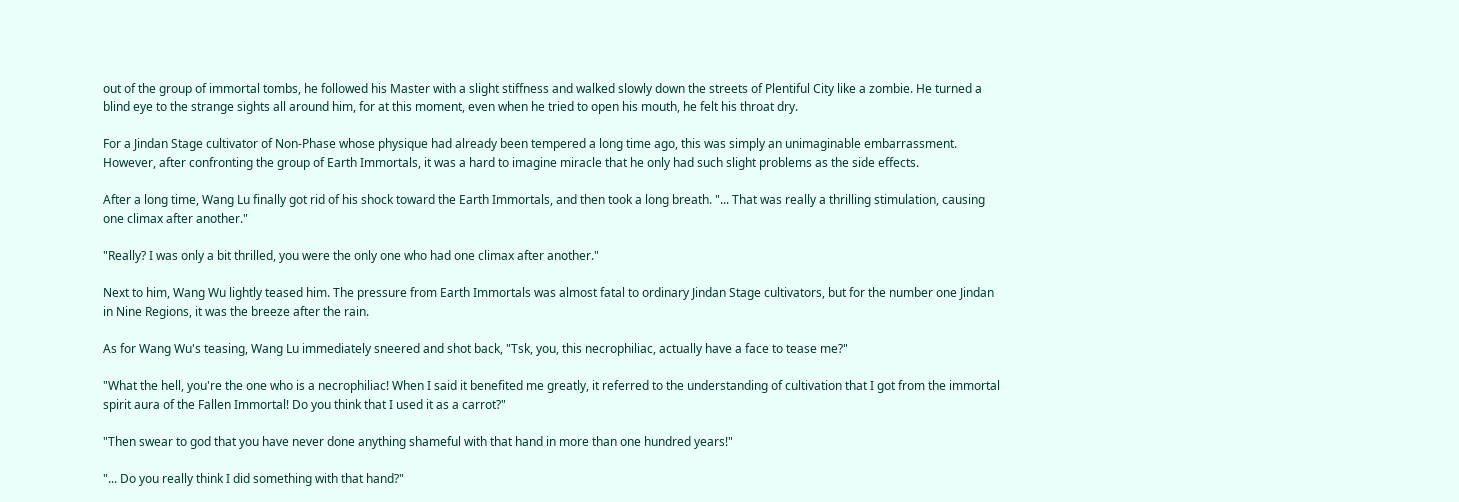out of the group of immortal tombs, he followed his Master with a slight stiffness and walked slowly down the streets of Plentiful City like a zombie. He turned a blind eye to the strange sights all around him, for at this moment, even when he tried to open his mouth, he felt his throat dry.

For a Jindan Stage cultivator of Non-Phase whose physique had already been tempered a long time ago, this was simply an unimaginable embarrassment. However, after confronting the group of Earth Immortals, it was a hard to imagine miracle that he only had such slight problems as the side effects.

After a long time, Wang Lu finally got rid of his shock toward the Earth Immortals, and then took a long breath. "... That was really a thrilling stimulation, causing one climax after another."

"Really? I was only a bit thrilled, you were the only one who had one climax after another."

Next to him, Wang Wu lightly teased him. The pressure from Earth Immortals was almost fatal to ordinary Jindan Stage cultivators, but for the number one Jindan in Nine Regions, it was the breeze after the rain.

As for Wang Wu's teasing, Wang Lu immediately sneered and shot back, "Tsk, you, this necrophiliac, actually have a face to tease me?"

"What the hell, you're the one who is a necrophiliac! When I said it benefited me greatly, it referred to the understanding of cultivation that I got from the immortal spirit aura of the Fallen Immortal! Do you think that I used it as a carrot?"

"Then swear to god that you have never done anything shameful with that hand in more than one hundred years!"

"... Do you really think I did something with that hand?"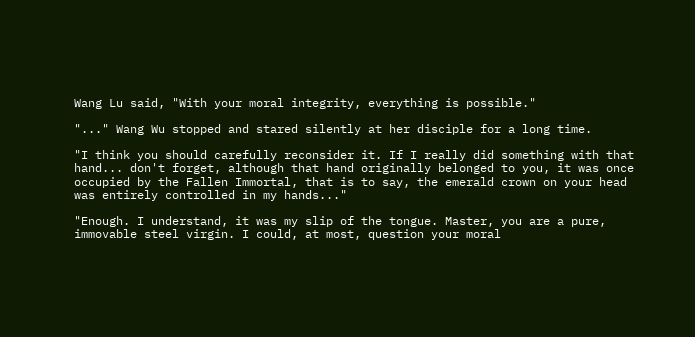Wang Lu said, "With your moral integrity, everything is possible."

"..." Wang Wu stopped and stared silently at her disciple for a long time.

"I think you should carefully reconsider it. If I really did something with that hand... don't forget, although that hand originally belonged to you, it was once occupied by the Fallen Immortal, that is to say, the emerald crown on your head was entirely controlled in my hands..."

"Enough. I understand, it was my slip of the tongue. Master, you are a pure, immovable steel virgin. I could, at most, question your moral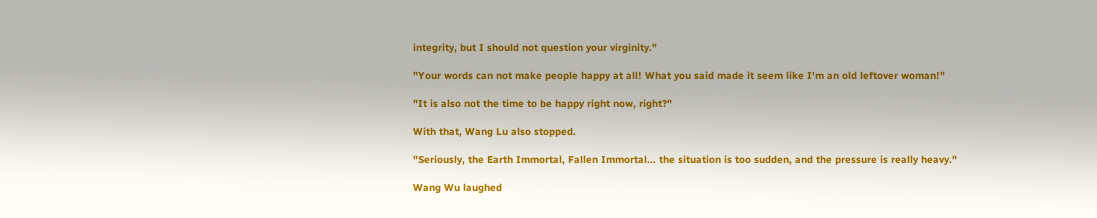integrity, but I should not question your virginity."

"Your words can not make people happy at all! What you said made it seem like I'm an old leftover woman!"

"It is also not the time to be happy right now, right?"

With that, Wang Lu also stopped.

"Seriously, the Earth Immortal, Fallen Immortal... the situation is too sudden, and the pressure is really heavy."

Wang Wu laughed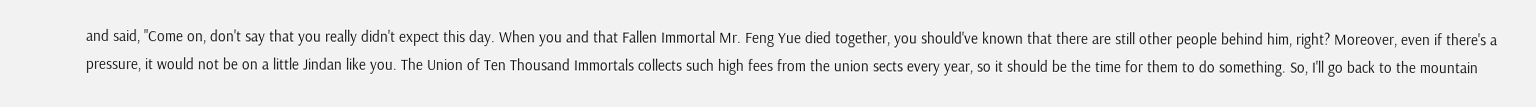and said, "Come on, don't say that you really didn't expect this day. When you and that Fallen Immortal Mr. Feng Yue died together, you should've known that there are still other people behind him, right? Moreover, even if there's a pressure, it would not be on a little Jindan like you. The Union of Ten Thousand Immortals collects such high fees from the union sects every year, so it should be the time for them to do something. So, I'll go back to the mountain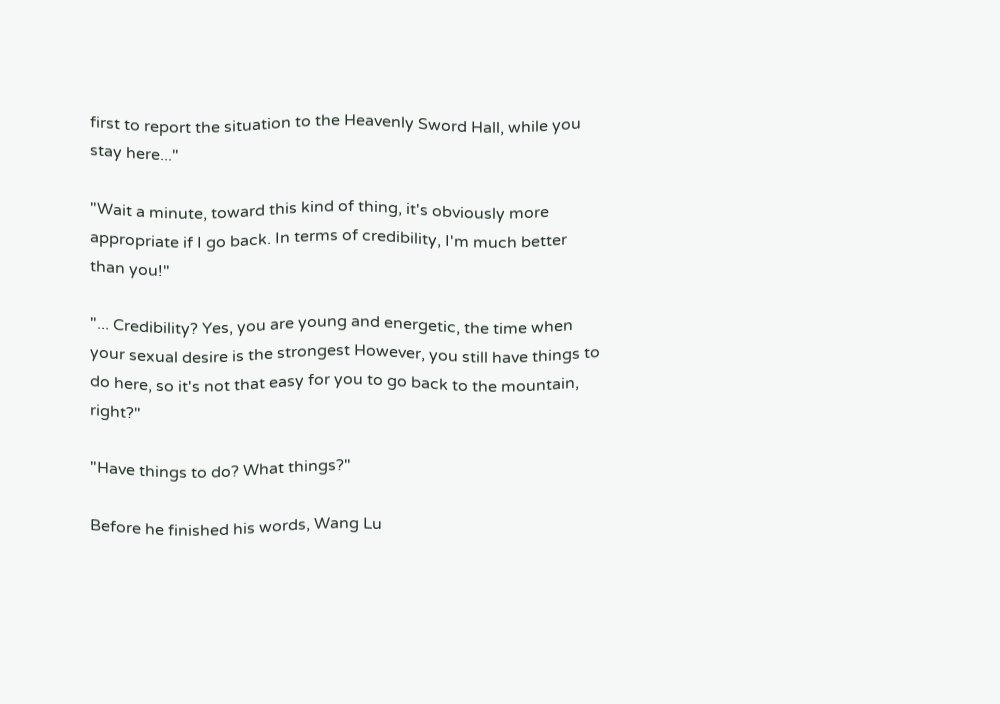first to report the situation to the Heavenly Sword Hall, while you stay here..."

"Wait a minute, toward this kind of thing, it's obviously more appropriate if I go back. In terms of credibility, I'm much better than you!"

"... Credibility? Yes, you are young and energetic, the time when your sexual desire is the strongest However, you still have things to do here, so it's not that easy for you to go back to the mountain, right?"

"Have things to do? What things?"

Before he finished his words, Wang Lu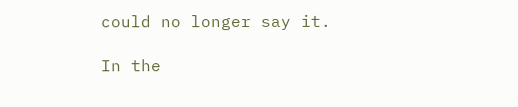could no longer say it.

In the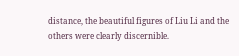distance, the beautiful figures of Liu Li and the others were clearly discernible.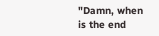"Damn, when is the end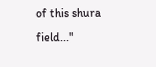of this shura field..."